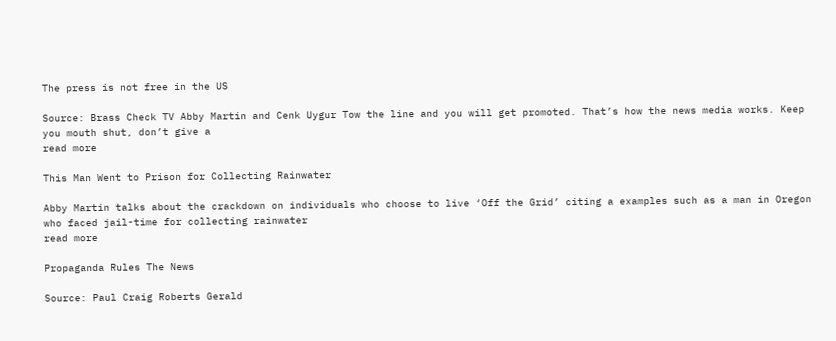The press is not free in the US

Source: Brass Check TV Abby Martin and Cenk Uygur Tow the line and you will get promoted. That’s how the news media works. Keep you mouth shut, don’t give a
read more

This Man Went to Prison for Collecting Rainwater

Abby Martin talks about the crackdown on individuals who choose to live ‘Off the Grid’ citing a examples such as a man in Oregon who faced jail-time for collecting rainwater
read more

Propaganda Rules The News

Source: Paul Craig Roberts Gerald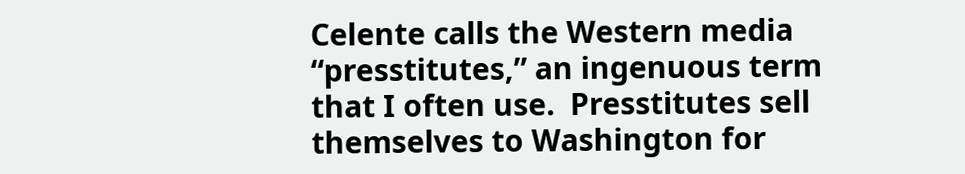Celente calls the Western media “presstitutes,” an ingenuous term that I often use.  Presstitutes sell themselves to Washington for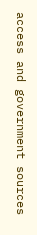access and government sources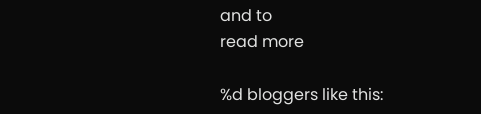and to
read more

%d bloggers like this: